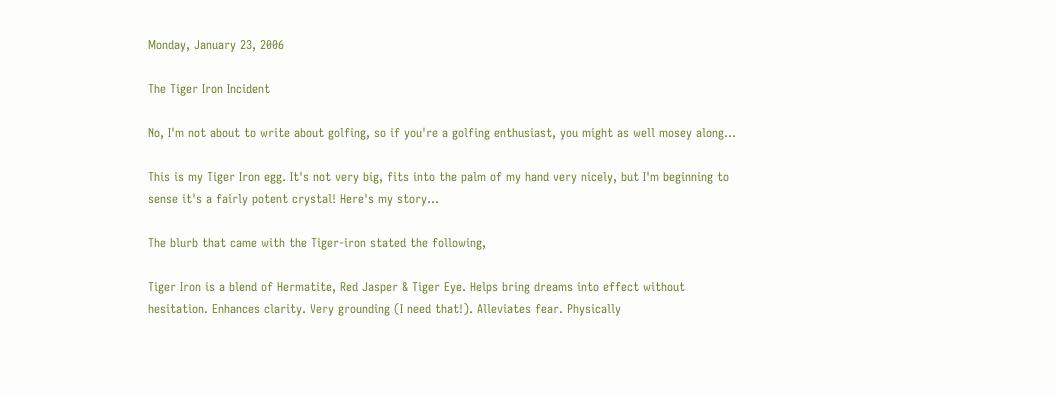Monday, January 23, 2006

The Tiger Iron Incident

No, I'm not about to write about golfing, so if you're a golfing enthusiast, you might as well mosey along...

This is my Tiger Iron egg. It's not very big, fits into the palm of my hand very nicely, but I'm beginning to sense it's a fairly potent crystal! Here's my story...

The blurb that came with the Tiger-iron stated the following,

Tiger Iron is a blend of Hermatite, Red Jasper & Tiger Eye. Helps bring dreams into effect without hesitation. Enhances clarity. Very grounding (I need that!). Alleviates fear. Physically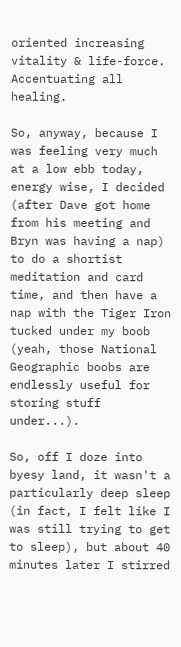oriented increasing vitality & life-force. Accentuating all healing.

So, anyway, because I was feeling very much at a low ebb today, energy wise, I decided (after Dave got home from his meeting and Bryn was having a nap) to do a shortist meditation and card time, and then have a nap with the Tiger Iron tucked under my boob (yeah, those National Geographic boobs are endlessly useful for storing stuff under...).

So, off I doze into byesy land, it wasn't a particularly deep sleep (in fact, I felt like I was still trying to get to sleep), but about 40 minutes later I stirred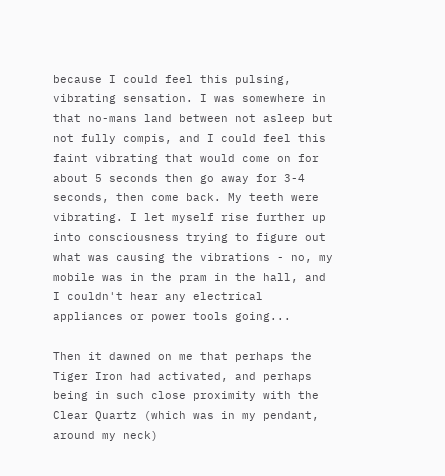because I could feel this pulsing, vibrating sensation. I was somewhere in that no-mans land between not asleep but not fully compis, and I could feel this faint vibrating that would come on for about 5 seconds then go away for 3-4 seconds, then come back. My teeth were vibrating. I let myself rise further up into consciousness trying to figure out what was causing the vibrations - no, my mobile was in the pram in the hall, and I couldn't hear any electrical appliances or power tools going...

Then it dawned on me that perhaps the Tiger Iron had activated, and perhaps being in such close proximity with the Clear Quartz (which was in my pendant, around my neck)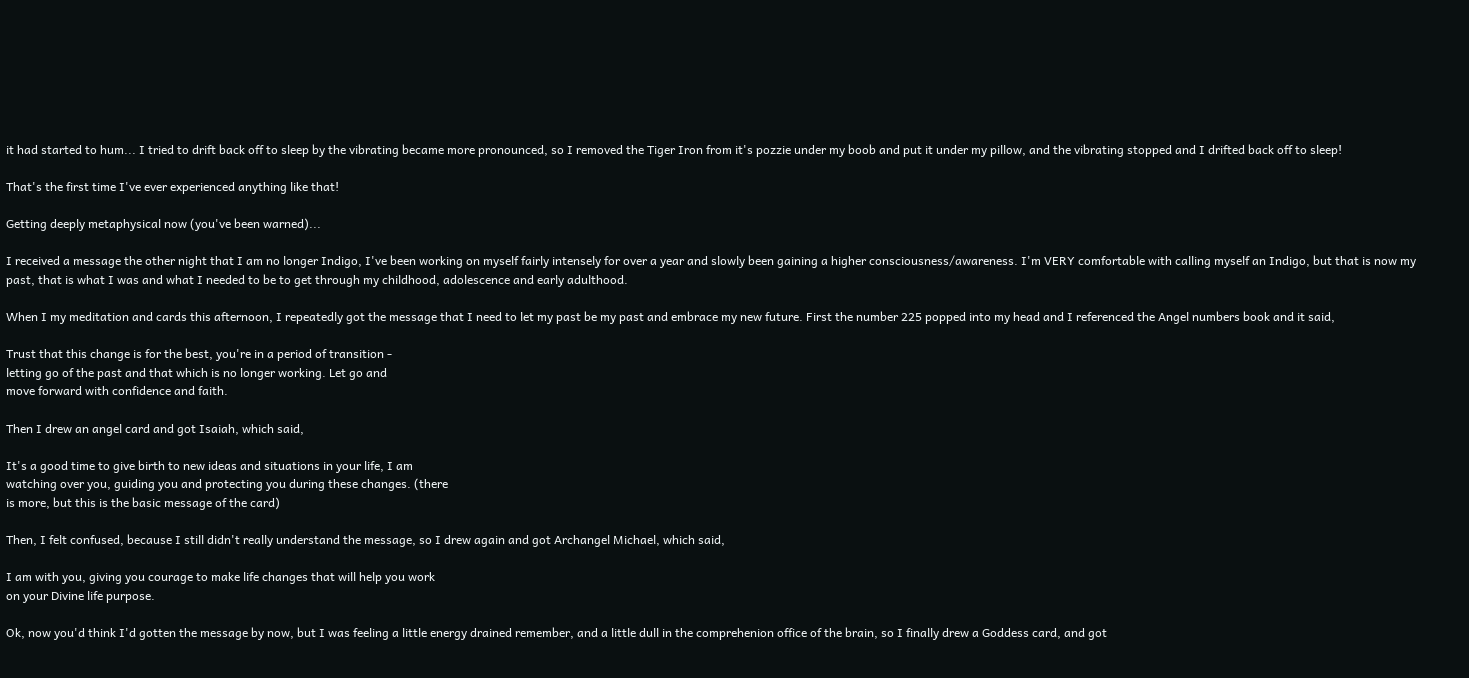it had started to hum... I tried to drift back off to sleep by the vibrating became more pronounced, so I removed the Tiger Iron from it's pozzie under my boob and put it under my pillow, and the vibrating stopped and I drifted back off to sleep!

That's the first time I've ever experienced anything like that!

Getting deeply metaphysical now (you've been warned)...

I received a message the other night that I am no longer Indigo, I've been working on myself fairly intensely for over a year and slowly been gaining a higher consciousness/awareness. I'm VERY comfortable with calling myself an Indigo, but that is now my past, that is what I was and what I needed to be to get through my childhood, adolescence and early adulthood.

When I my meditation and cards this afternoon, I repeatedly got the message that I need to let my past be my past and embrace my new future. First the number 225 popped into my head and I referenced the Angel numbers book and it said,

Trust that this change is for the best, you're in a period of transition -
letting go of the past and that which is no longer working. Let go and
move forward with confidence and faith.

Then I drew an angel card and got Isaiah, which said,

It's a good time to give birth to new ideas and situations in your life, I am
watching over you, guiding you and protecting you during these changes. (there
is more, but this is the basic message of the card)

Then, I felt confused, because I still didn't really understand the message, so I drew again and got Archangel Michael, which said,

I am with you, giving you courage to make life changes that will help you work
on your Divine life purpose.

Ok, now you'd think I'd gotten the message by now, but I was feeling a little energy drained remember, and a little dull in the comprehenion office of the brain, so I finally drew a Goddess card, and got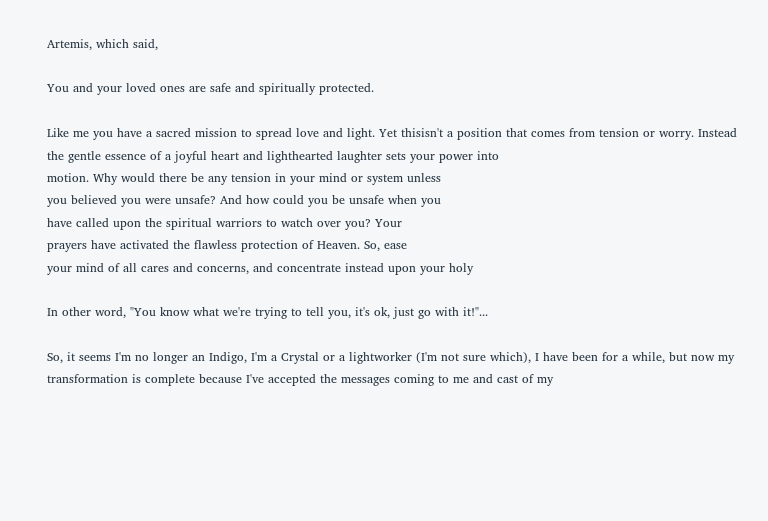Artemis, which said,

You and your loved ones are safe and spiritually protected.

Like me you have a sacred mission to spread love and light. Yet thisisn't a position that comes from tension or worry. Instead the gentle essence of a joyful heart and lighthearted laughter sets your power into
motion. Why would there be any tension in your mind or system unless
you believed you were unsafe? And how could you be unsafe when you
have called upon the spiritual warriors to watch over you? Your
prayers have activated the flawless protection of Heaven. So, ease
your mind of all cares and concerns, and concentrate instead upon your holy

In other word, "You know what we're trying to tell you, it's ok, just go with it!"...

So, it seems I'm no longer an Indigo, I'm a Crystal or a lightworker (I'm not sure which), I have been for a while, but now my transformation is complete because I've accepted the messages coming to me and cast of my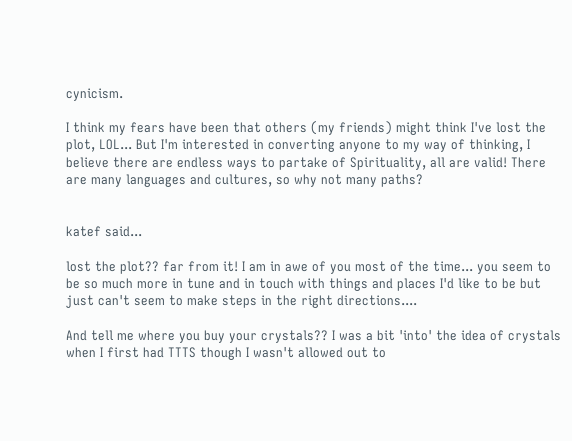cynicism.

I think my fears have been that others (my friends) might think I've lost the plot, LOL... But I'm interested in converting anyone to my way of thinking, I believe there are endless ways to partake of Spirituality, all are valid! There are many languages and cultures, so why not many paths?


katef said...

lost the plot?? far from it! I am in awe of you most of the time... you seem to be so much more in tune and in touch with things and places I'd like to be but just can't seem to make steps in the right directions....

And tell me where you buy your crystals?? I was a bit 'into' the idea of crystals when I first had TTTS though I wasn't allowed out to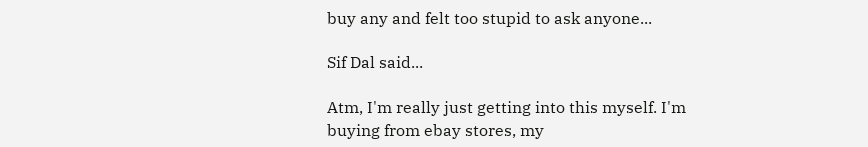buy any and felt too stupid to ask anyone...

Sif Dal said...

Atm, I'm really just getting into this myself. I'm buying from ebay stores, my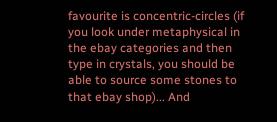favourite is concentric-circles (if you look under metaphysical in the ebay categories and then type in crystals, you should be able to source some stones to that ebay shop)... And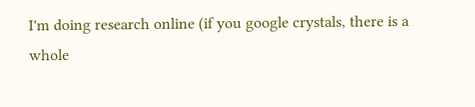I'm doing research online (if you google crystals, there is a whole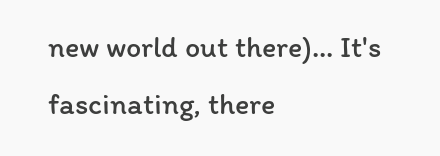new world out there)... It's fascinating, there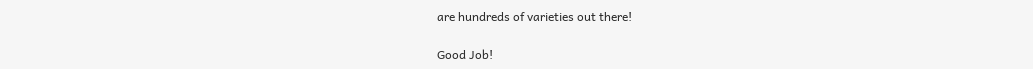are hundreds of varieties out there!

Good Job!